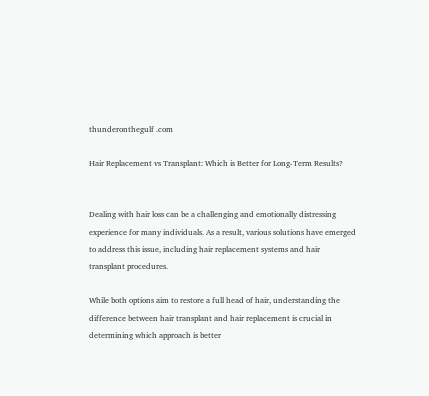thunderonthegulf .com

Hair Replacement vs Transplant: Which is Better for Long-Term Results?


Dealing with hair loss can be a challenging and emotionally distressing experience for many individuals. As a result, various solutions have emerged to address this issue, including hair replacement systems and hair transplant procedures.

While both options aim to restore a full head of hair, understanding the difference between hair transplant and hair replacement is crucial in determining which approach is better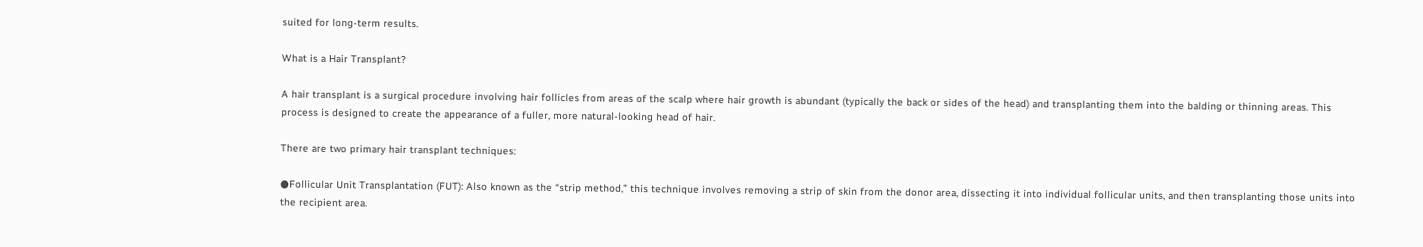suited for long-term results.

What is a Hair Transplant?

A hair transplant is a surgical procedure involving hair follicles from areas of the scalp where hair growth is abundant (typically the back or sides of the head) and transplanting them into the balding or thinning areas. This process is designed to create the appearance of a fuller, more natural-looking head of hair.

There are two primary hair transplant techniques:

●Follicular Unit Transplantation (FUT): Also known as the “strip method,” this technique involves removing a strip of skin from the donor area, dissecting it into individual follicular units, and then transplanting those units into the recipient area.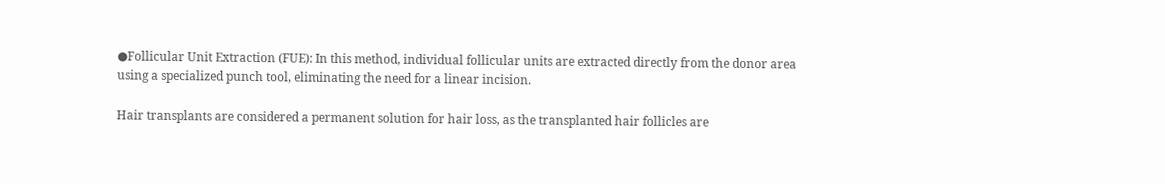●Follicular Unit Extraction (FUE): In this method, individual follicular units are extracted directly from the donor area using a specialized punch tool, eliminating the need for a linear incision.

Hair transplants are considered a permanent solution for hair loss, as the transplanted hair follicles are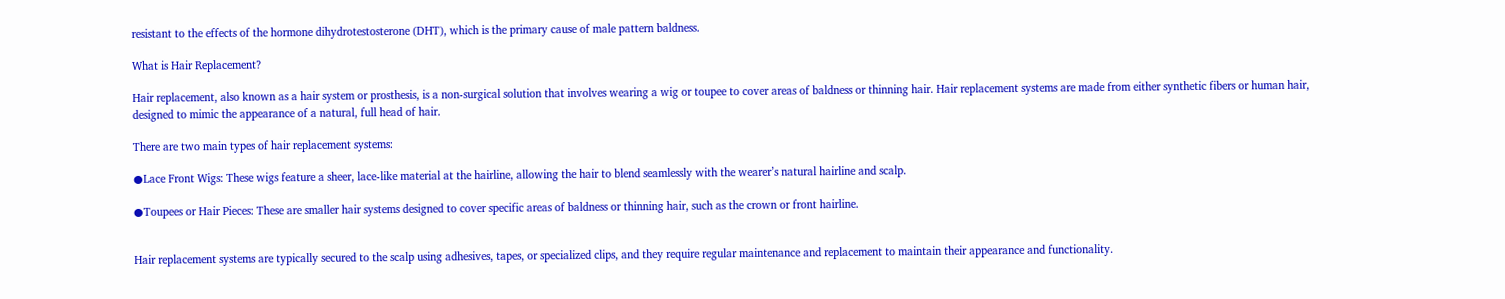resistant to the effects of the hormone dihydrotestosterone (DHT), which is the primary cause of male pattern baldness.

What is Hair Replacement?

Hair replacement, also known as a hair system or prosthesis, is a non-surgical solution that involves wearing a wig or toupee to cover areas of baldness or thinning hair. Hair replacement systems are made from either synthetic fibers or human hair, designed to mimic the appearance of a natural, full head of hair.

There are two main types of hair replacement systems:

●Lace Front Wigs: These wigs feature a sheer, lace-like material at the hairline, allowing the hair to blend seamlessly with the wearer’s natural hairline and scalp.

●Toupees or Hair Pieces: These are smaller hair systems designed to cover specific areas of baldness or thinning hair, such as the crown or front hairline.


Hair replacement systems are typically secured to the scalp using adhesives, tapes, or specialized clips, and they require regular maintenance and replacement to maintain their appearance and functionality.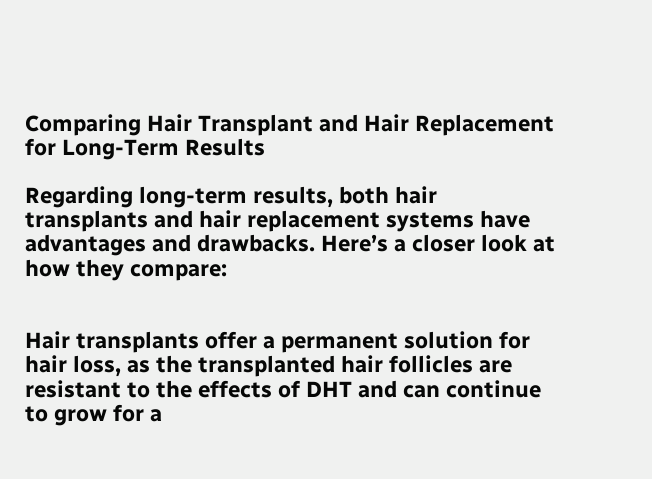Comparing Hair Transplant and Hair Replacement for Long-Term Results

Regarding long-term results, both hair transplants and hair replacement systems have advantages and drawbacks. Here’s a closer look at how they compare:


Hair transplants offer a permanent solution for hair loss, as the transplanted hair follicles are resistant to the effects of DHT and can continue to grow for a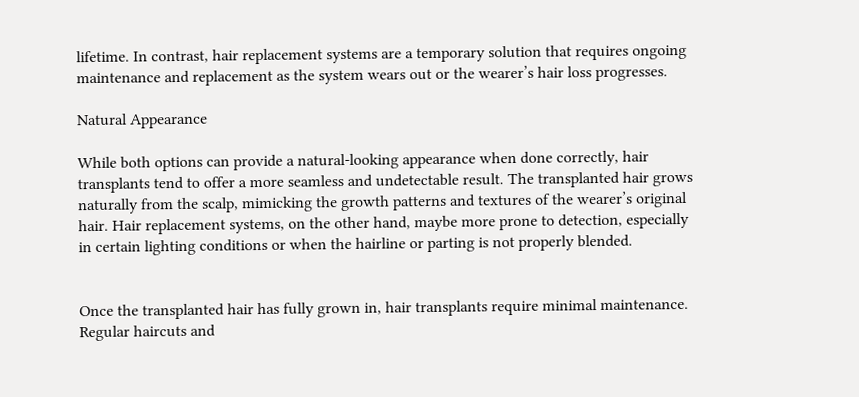lifetime. In contrast, hair replacement systems are a temporary solution that requires ongoing maintenance and replacement as the system wears out or the wearer’s hair loss progresses.

Natural Appearance

While both options can provide a natural-looking appearance when done correctly, hair transplants tend to offer a more seamless and undetectable result. The transplanted hair grows naturally from the scalp, mimicking the growth patterns and textures of the wearer’s original hair. Hair replacement systems, on the other hand, maybe more prone to detection, especially in certain lighting conditions or when the hairline or parting is not properly blended.


Once the transplanted hair has fully grown in, hair transplants require minimal maintenance. Regular haircuts and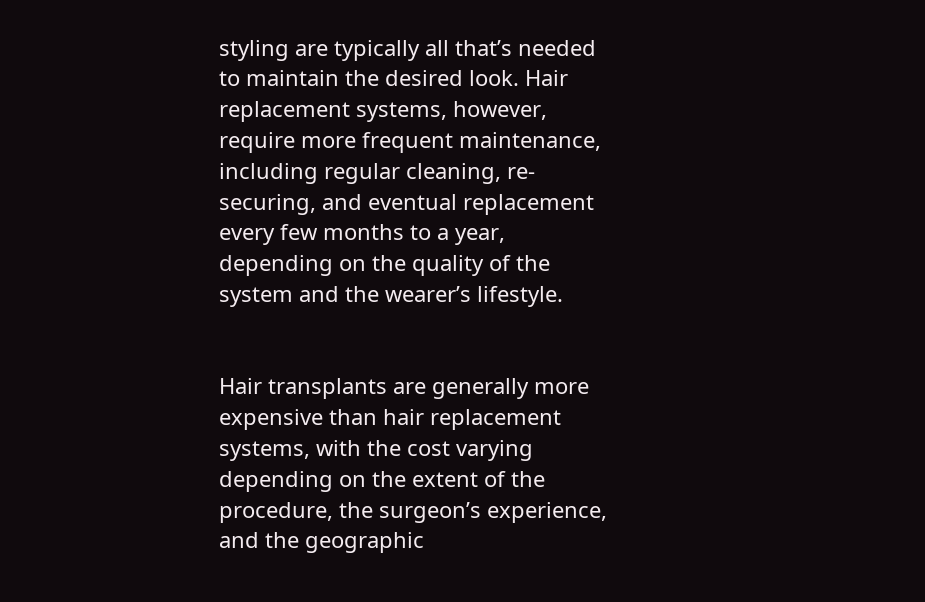styling are typically all that’s needed to maintain the desired look. Hair replacement systems, however, require more frequent maintenance, including regular cleaning, re-securing, and eventual replacement every few months to a year, depending on the quality of the system and the wearer’s lifestyle.


Hair transplants are generally more expensive than hair replacement systems, with the cost varying depending on the extent of the procedure, the surgeon’s experience, and the geographic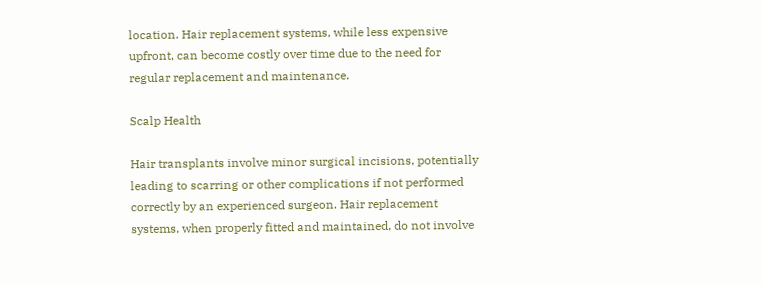location. Hair replacement systems, while less expensive upfront, can become costly over time due to the need for regular replacement and maintenance.

Scalp Health

Hair transplants involve minor surgical incisions, potentially leading to scarring or other complications if not performed correctly by an experienced surgeon. Hair replacement systems, when properly fitted and maintained, do not involve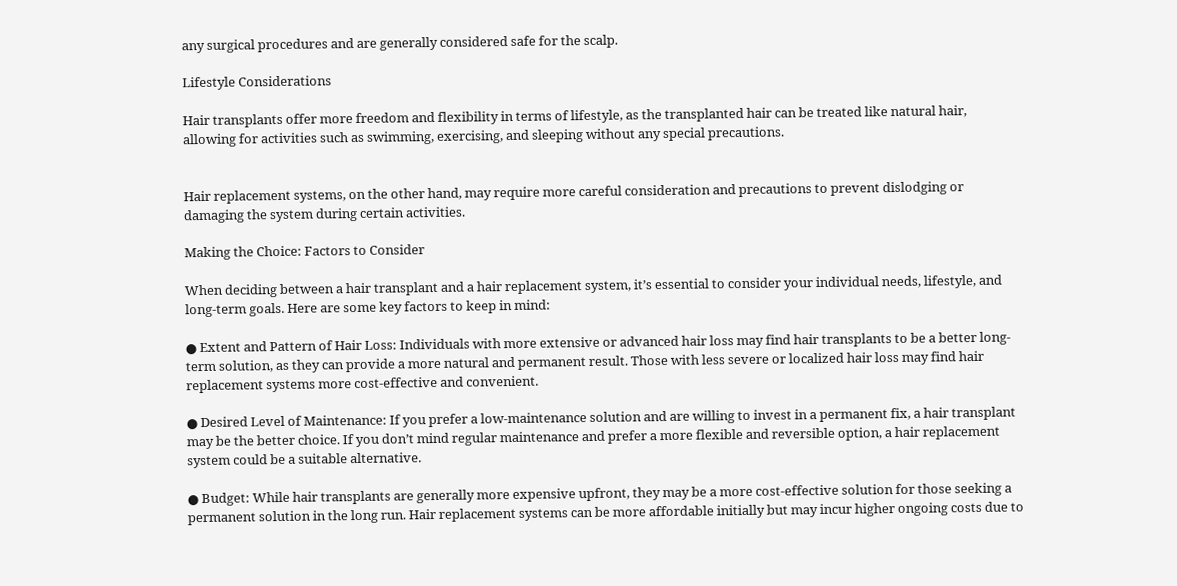any surgical procedures and are generally considered safe for the scalp.

Lifestyle Considerations

Hair transplants offer more freedom and flexibility in terms of lifestyle, as the transplanted hair can be treated like natural hair, allowing for activities such as swimming, exercising, and sleeping without any special precautions.


Hair replacement systems, on the other hand, may require more careful consideration and precautions to prevent dislodging or damaging the system during certain activities.

Making the Choice: Factors to Consider

When deciding between a hair transplant and a hair replacement system, it’s essential to consider your individual needs, lifestyle, and long-term goals. Here are some key factors to keep in mind:

● Extent and Pattern of Hair Loss: Individuals with more extensive or advanced hair loss may find hair transplants to be a better long-term solution, as they can provide a more natural and permanent result. Those with less severe or localized hair loss may find hair replacement systems more cost-effective and convenient.

● Desired Level of Maintenance: If you prefer a low-maintenance solution and are willing to invest in a permanent fix, a hair transplant may be the better choice. If you don’t mind regular maintenance and prefer a more flexible and reversible option, a hair replacement system could be a suitable alternative.

● Budget: While hair transplants are generally more expensive upfront, they may be a more cost-effective solution for those seeking a permanent solution in the long run. Hair replacement systems can be more affordable initially but may incur higher ongoing costs due to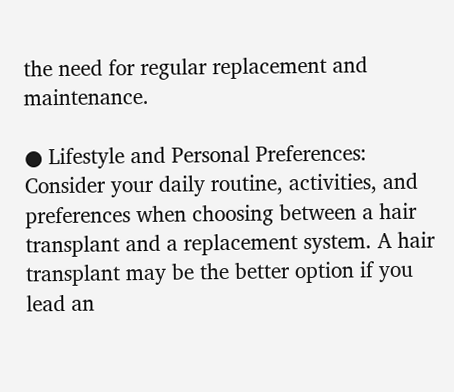the need for regular replacement and maintenance.

● Lifestyle and Personal Preferences: Consider your daily routine, activities, and preferences when choosing between a hair transplant and a replacement system. A hair transplant may be the better option if you lead an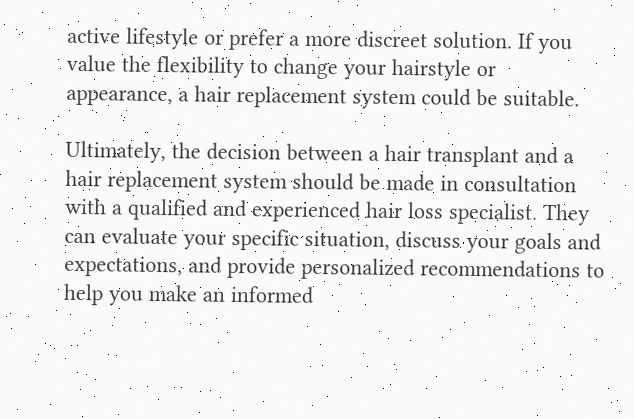active lifestyle or prefer a more discreet solution. If you value the flexibility to change your hairstyle or appearance, a hair replacement system could be suitable.

Ultimately, the decision between a hair transplant and a hair replacement system should be made in consultation with a qualified and experienced hair loss specialist. They can evaluate your specific situation, discuss your goals and expectations, and provide personalized recommendations to help you make an informed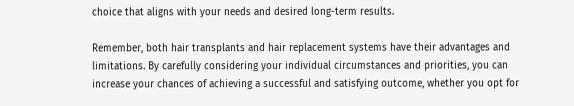choice that aligns with your needs and desired long-term results.

Remember, both hair transplants and hair replacement systems have their advantages and limitations. By carefully considering your individual circumstances and priorities, you can increase your chances of achieving a successful and satisfying outcome, whether you opt for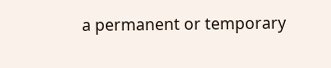a permanent or temporary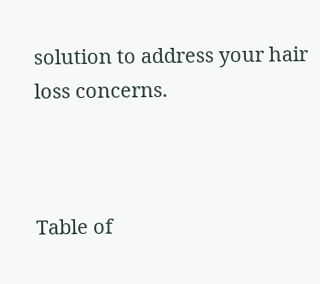solution to address your hair loss concerns.



Table of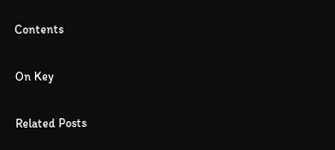Contents

On Key

Related Posts